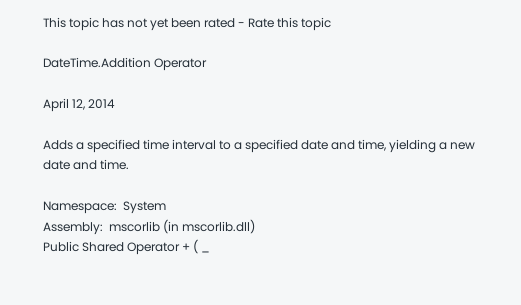This topic has not yet been rated - Rate this topic

DateTime.Addition Operator

April 12, 2014

Adds a specified time interval to a specified date and time, yielding a new date and time.

Namespace:  System
Assembly:  mscorlib (in mscorlib.dll)
Public Shared Operator + ( _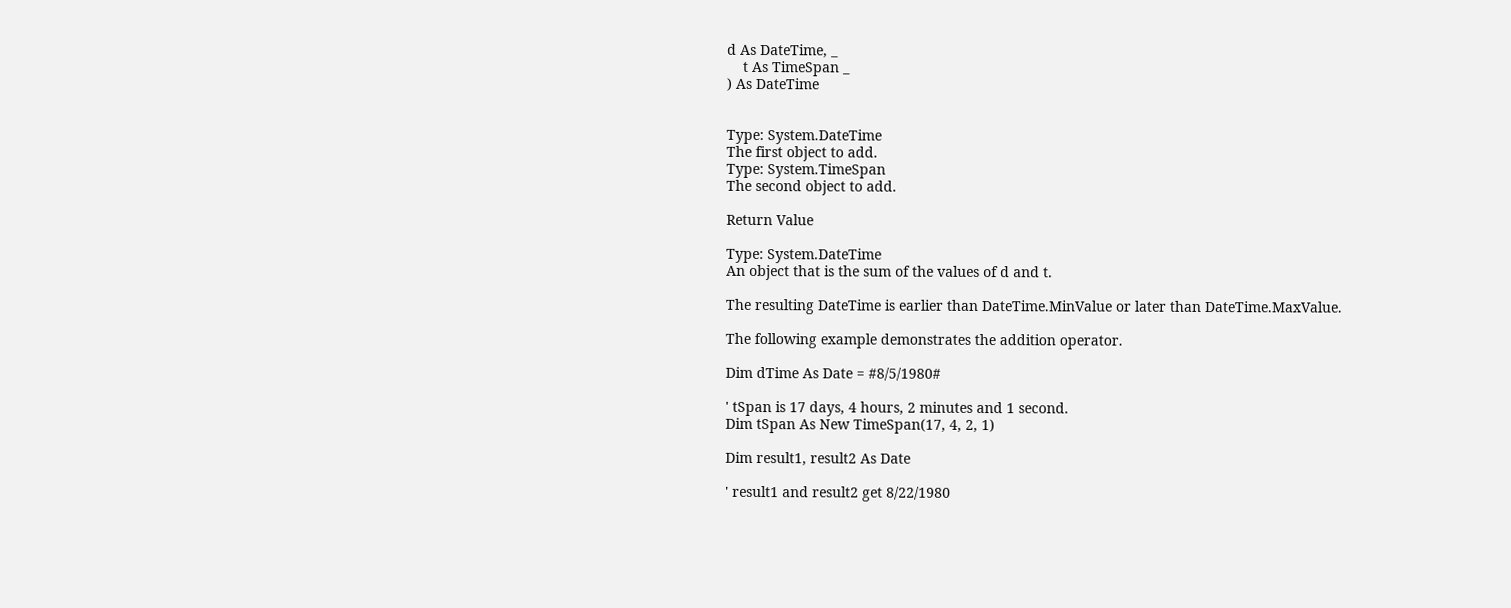d As DateTime, _
    t As TimeSpan _
) As DateTime


Type: System.DateTime
The first object to add.
Type: System.TimeSpan
The second object to add.

Return Value

Type: System.DateTime
An object that is the sum of the values of d and t.

The resulting DateTime is earlier than DateTime.MinValue or later than DateTime.MaxValue.

The following example demonstrates the addition operator.

Dim dTime As Date = #8/5/1980#

' tSpan is 17 days, 4 hours, 2 minutes and 1 second.
Dim tSpan As New TimeSpan(17, 4, 2, 1)

Dim result1, result2 As Date

' result1 and result2 get 8/22/1980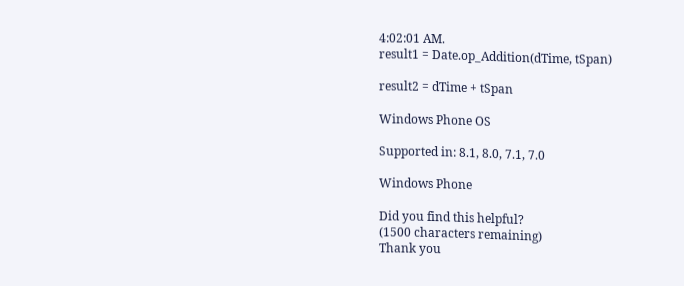4:02:01 AM.
result1 = Date.op_Addition(dTime, tSpan)

result2 = dTime + tSpan

Windows Phone OS

Supported in: 8.1, 8.0, 7.1, 7.0

Windows Phone

Did you find this helpful?
(1500 characters remaining)
Thank you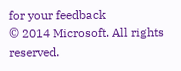for your feedback
© 2014 Microsoft. All rights reserved.